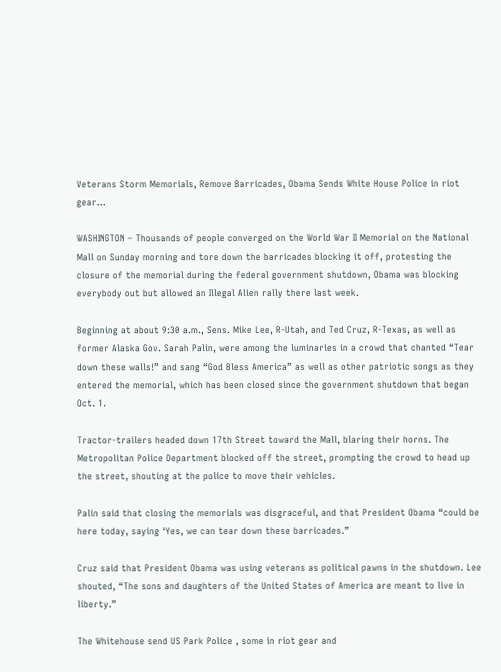Veterans Storm Memorials, Remove Barricades, Obama Sends White House Police in riot gear…

WASHINGTON – Thousands of people converged on the World War II Memorial on the National Mall on Sunday morning and tore down the barricades blocking it off, protesting the closure of the memorial during the federal government shutdown, Obama was blocking everybody out but allowed an Illegal Alien rally there last week.

Beginning at about 9:30 a.m., Sens. Mike Lee, R-Utah, and Ted Cruz, R-Texas, as well as former Alaska Gov. Sarah Palin, were among the luminaries in a crowd that chanted “Tear down these walls!” and sang “God Bless America” as well as other patriotic songs as they entered the memorial, which has been closed since the government shutdown that began Oct. 1.

Tractor-trailers headed down 17th Street toward the Mall, blaring their horns. The Metropolitan Police Department blocked off the street, prompting the crowd to head up the street, shouting at the police to move their vehicles.

Palin said that closing the memorials was disgraceful, and that President Obama “could be here today, saying ‘Yes, we can tear down these barricades.”

Cruz said that President Obama was using veterans as political pawns in the shutdown. Lee shouted, “The sons and daughters of the United States of America are meant to live in liberty.”

The Whitehouse send US Park Police , some in riot gear and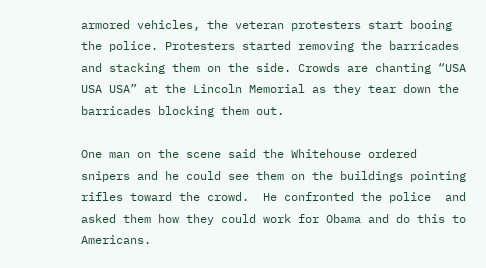armored vehicles, the veteran protesters start booing the police. Protesters started removing the barricades and stacking them on the side. Crowds are chanting “USA USA USA” at the Lincoln Memorial as they tear down the barricades blocking them out.

One man on the scene said the Whitehouse ordered snipers and he could see them on the buildings pointing rifles toward the crowd.  He confronted the police  and asked them how they could work for Obama and do this to Americans.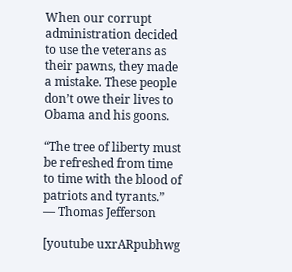When our corrupt administration decided to use the veterans as their pawns, they made a mistake. These people don’t owe their lives to Obama and his goons.

“The tree of liberty must be refreshed from time to time with the blood of patriots and tyrants.”
— Thomas Jefferson

[youtube uxrARpubhwg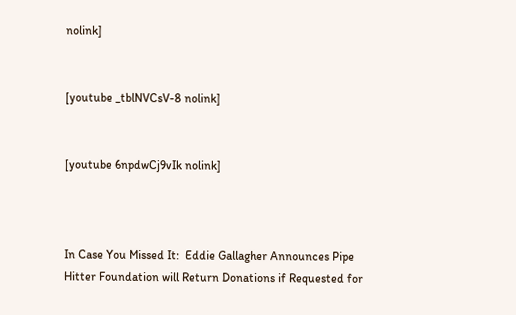nolink]


[youtube _tblNVCsV-8 nolink]


[youtube 6npdwCj9vIk nolink]



In Case You Missed It:  Eddie Gallagher Announces Pipe Hitter Foundation will Return Donations if Requested for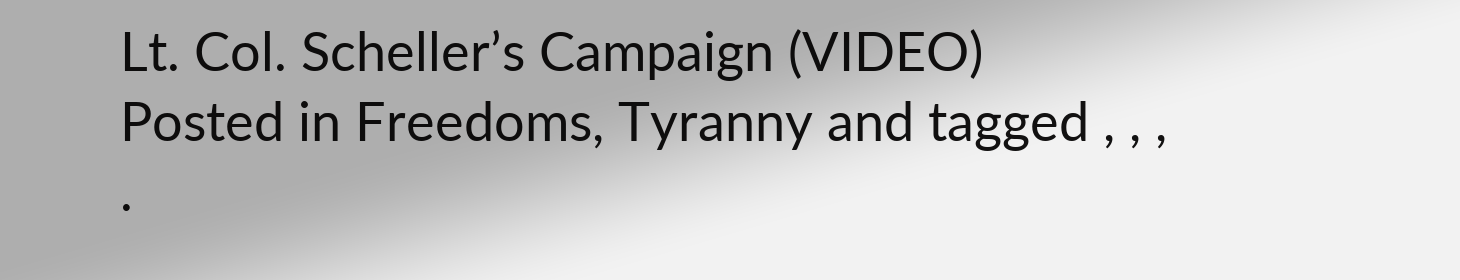Lt. Col. Scheller’s Campaign (VIDEO)
Posted in Freedoms, Tyranny and tagged , , , .